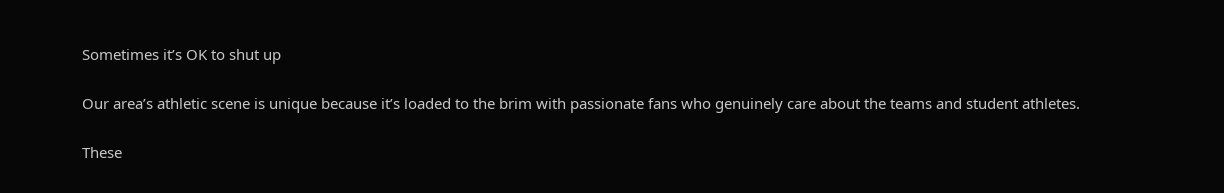Sometimes it’s OK to shut up

Our area’s athletic scene is unique because it’s loaded to the brim with passionate fans who genuinely care about the teams and student athletes.

These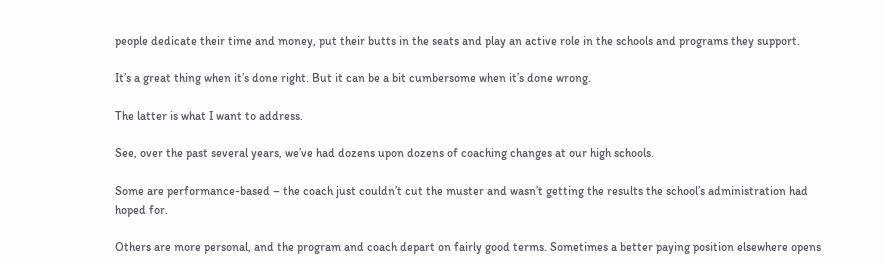people dedicate their time and money, put their butts in the seats and play an active role in the schools and programs they support.

It’s a great thing when it’s done right. But it can be a bit cumbersome when it’s done wrong.

The latter is what I want to address.

See, over the past several years, we’ve had dozens upon dozens of coaching changes at our high schools.

Some are performance-based – the coach just couldn’t cut the muster and wasn’t getting the results the school’s administration had hoped for.

Others are more personal, and the program and coach depart on fairly good terms. Sometimes a better paying position elsewhere opens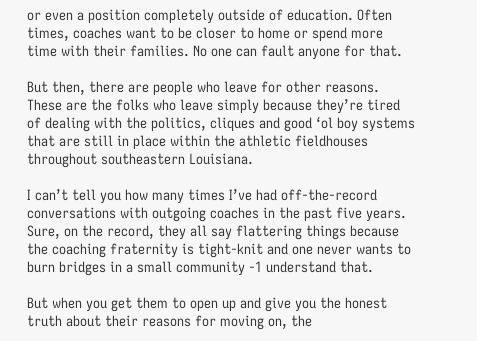or even a position completely outside of education. Often times, coaches want to be closer to home or spend more time with their families. No one can fault anyone for that.

But then, there are people who leave for other reasons. These are the folks who leave simply because they’re tired of dealing with the politics, cliques and good ‘ol boy systems that are still in place within the athletic fieldhouses throughout southeastern Louisiana.

I can’t tell you how many times I’ve had off-the-record conversations with outgoing coaches in the past five years. Sure, on the record, they all say flattering things because the coaching fraternity is tight-knit and one never wants to burn bridges in a small community -1 understand that.

But when you get them to open up and give you the honest truth about their reasons for moving on, the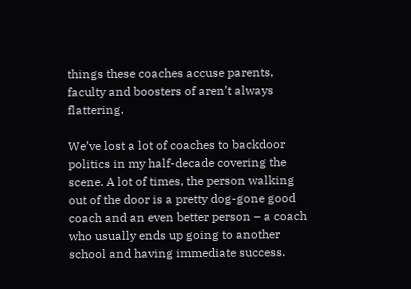things these coaches accuse parents, faculty and boosters of aren’t always flattering.

We’ve lost a lot of coaches to backdoor politics in my half-decade covering the scene. A lot of times, the person walking out of the door is a pretty dog-gone good coach and an even better person – a coach who usually ends up going to another school and having immediate success.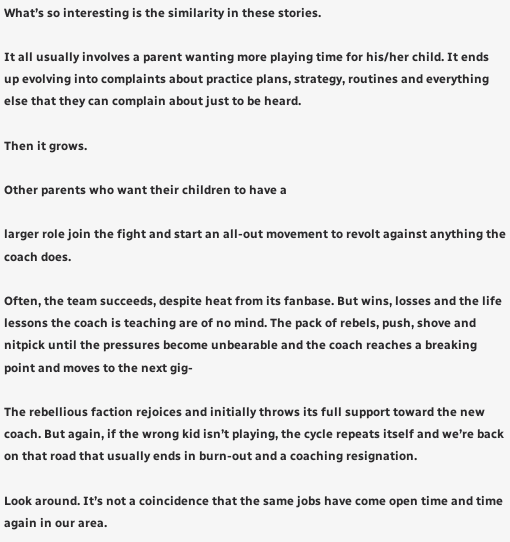What’s so interesting is the similarity in these stories.

It all usually involves a parent wanting more playing time for his/her child. It ends up evolving into complaints about practice plans, strategy, routines and everything else that they can complain about just to be heard.

Then it grows.

Other parents who want their children to have a

larger role join the fight and start an all-out movement to revolt against anything the coach does.

Often, the team succeeds, despite heat from its fanbase. But wins, losses and the life lessons the coach is teaching are of no mind. The pack of rebels, push, shove and nitpick until the pressures become unbearable and the coach reaches a breaking point and moves to the next gig-

The rebellious faction rejoices and initially throws its full support toward the new coach. But again, if the wrong kid isn’t playing, the cycle repeats itself and we’re back on that road that usually ends in burn-out and a coaching resignation.

Look around. It’s not a coincidence that the same jobs have come open time and time again in our area.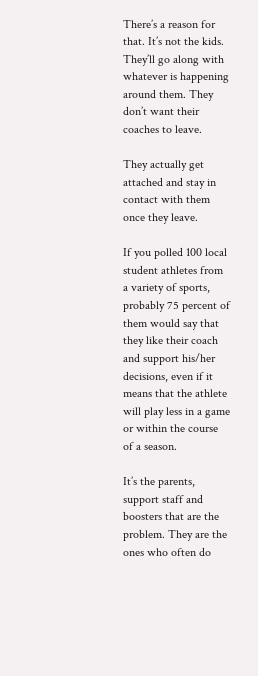There’s a reason for that. It’s not the kids. They’ll go along with whatever is happening around them. They don’t want their coaches to leave.

They actually get attached and stay in contact with them once they leave.

If you polled 100 local student athletes from a variety of sports, probably 75 percent of them would say that they like their coach and support his/her decisions, even if it means that the athlete will play less in a game or within the course of a season.

It’s the parents, support staff and boosters that are the problem. They are the ones who often do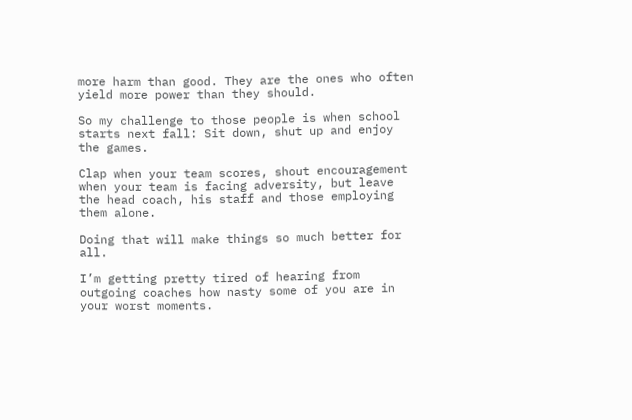more harm than good. They are the ones who often yield more power than they should.

So my challenge to those people is when school starts next fall: Sit down, shut up and enjoy the games.

Clap when your team scores, shout encouragement when your team is facing adversity, but leave the head coach, his staff and those employing them alone.

Doing that will make things so much better for all.

I’m getting pretty tired of hearing from outgoing coaches how nasty some of you are in your worst moments.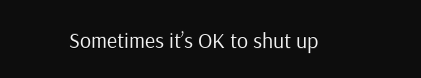Sometimes it’s OK to shut up